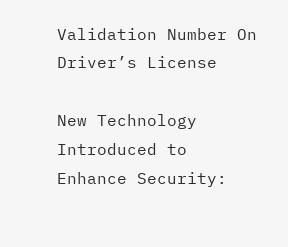Validation Number On Driver’s License

New Technology Introduced to Enhance Security: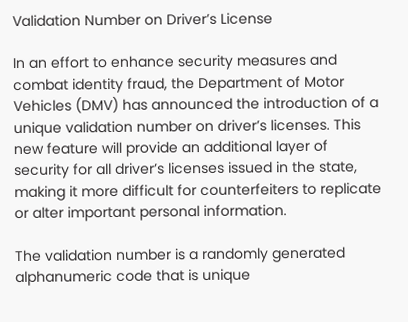Validation Number on Driver’s License

In an effort to enhance security measures and combat identity fraud, the Department of Motor Vehicles (DMV) has announced the introduction of a unique validation number on driver’s licenses. This new feature will provide an additional layer of security for all driver’s licenses issued in the state, making it more difficult for counterfeiters to replicate or alter important personal information.

The validation number is a randomly generated alphanumeric code that is unique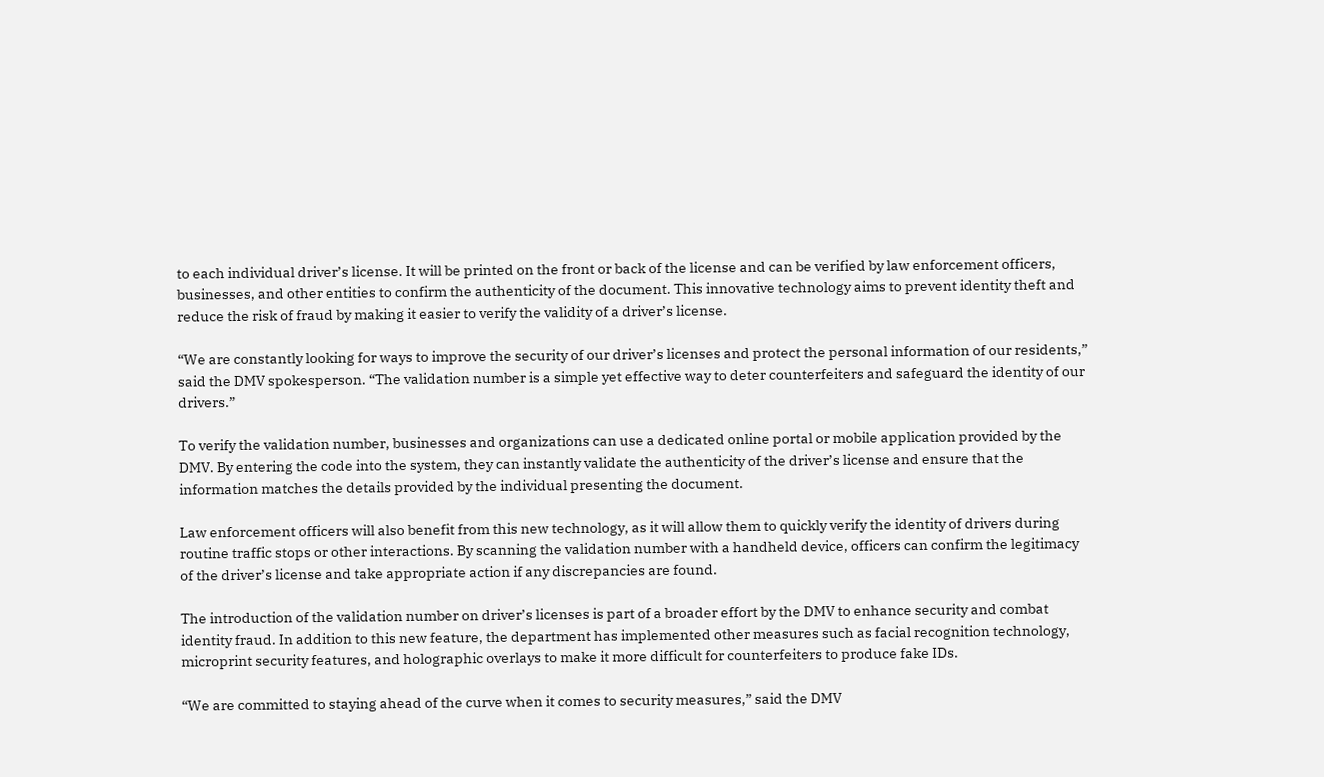to each individual driver’s license. It will be printed on the front or back of the license and can be verified by law enforcement officers, businesses, and other entities to confirm the authenticity of the document. This innovative technology aims to prevent identity theft and reduce the risk of fraud by making it easier to verify the validity of a driver’s license.

“We are constantly looking for ways to improve the security of our driver’s licenses and protect the personal information of our residents,” said the DMV spokesperson. “The validation number is a simple yet effective way to deter counterfeiters and safeguard the identity of our drivers.”

To verify the validation number, businesses and organizations can use a dedicated online portal or mobile application provided by the DMV. By entering the code into the system, they can instantly validate the authenticity of the driver’s license and ensure that the information matches the details provided by the individual presenting the document.

Law enforcement officers will also benefit from this new technology, as it will allow them to quickly verify the identity of drivers during routine traffic stops or other interactions. By scanning the validation number with a handheld device, officers can confirm the legitimacy of the driver’s license and take appropriate action if any discrepancies are found.

The introduction of the validation number on driver’s licenses is part of a broader effort by the DMV to enhance security and combat identity fraud. In addition to this new feature, the department has implemented other measures such as facial recognition technology, microprint security features, and holographic overlays to make it more difficult for counterfeiters to produce fake IDs.

“We are committed to staying ahead of the curve when it comes to security measures,” said the DMV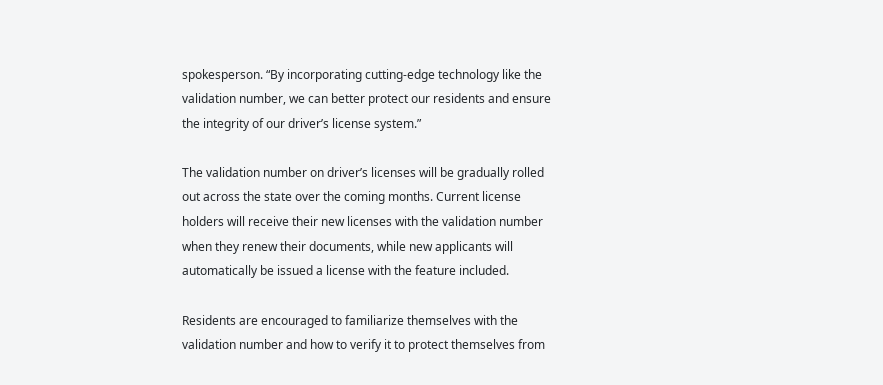spokesperson. “By incorporating cutting-edge technology like the validation number, we can better protect our residents and ensure the integrity of our driver’s license system.”

The validation number on driver’s licenses will be gradually rolled out across the state over the coming months. Current license holders will receive their new licenses with the validation number when they renew their documents, while new applicants will automatically be issued a license with the feature included.

Residents are encouraged to familiarize themselves with the validation number and how to verify it to protect themselves from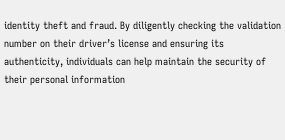identity theft and fraud. By diligently checking the validation number on their driver’s license and ensuring its authenticity, individuals can help maintain the security of their personal information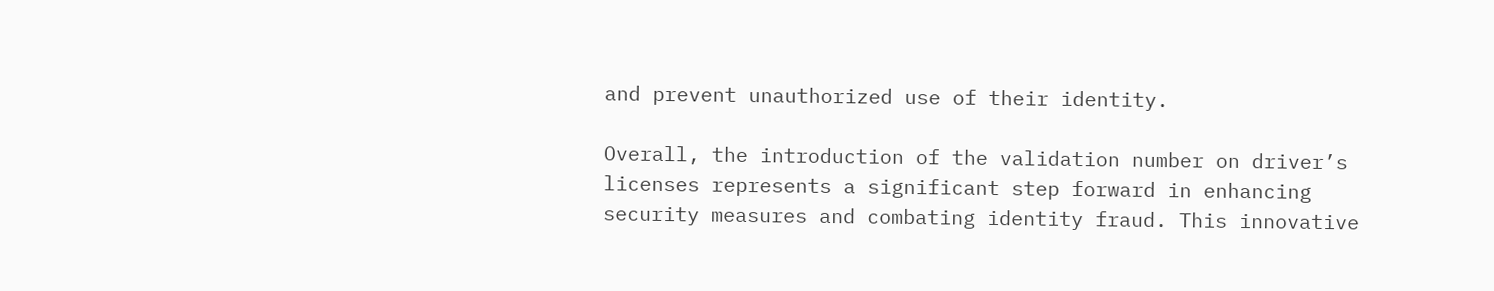and prevent unauthorized use of their identity.

Overall, the introduction of the validation number on driver’s licenses represents a significant step forward in enhancing security measures and combating identity fraud. This innovative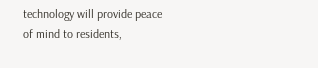technology will provide peace of mind to residents,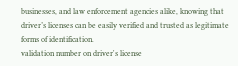businesses, and law enforcement agencies alike, knowing that driver’s licenses can be easily verified and trusted as legitimate forms of identification.
validation number on driver's license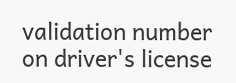validation number on driver's license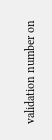validation number on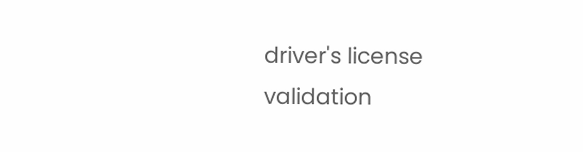driver's license
validation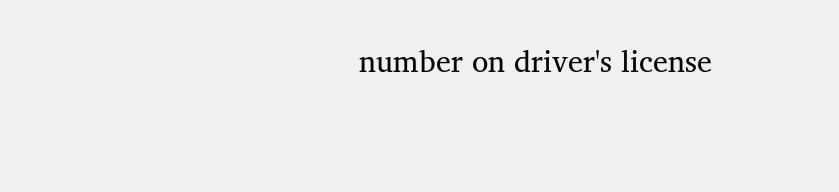number on driver's license